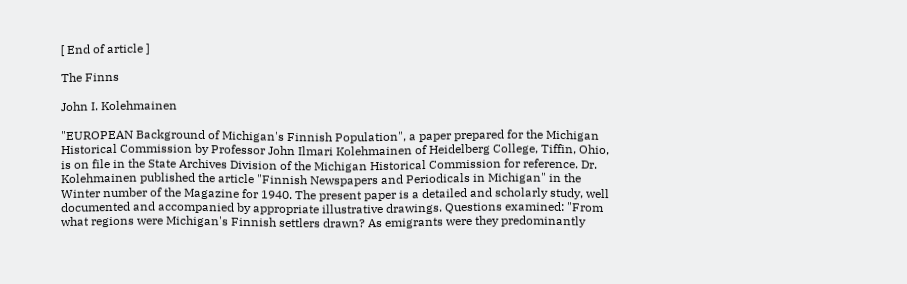[ End of article ]

The Finns

John I. Kolehmainen

"EUROPEAN Background of Michigan's Finnish Population", a paper prepared for the Michigan Historical Commission by Professor John Ilmari Kolehmainen of Heidelberg College, Tiffin, Ohio, is on file in the State Archives Division of the Michigan Historical Commission for reference. Dr. Kolehmainen published the article "Finnish Newspapers and Periodicals in Michigan" in the Winter number of the Magazine for 1940. The present paper is a detailed and scholarly study, well documented and accompanied by appropriate illustrative drawings. Questions examined: "From what regions were Michigan's Finnish settlers drawn? As emigrants were they predominantly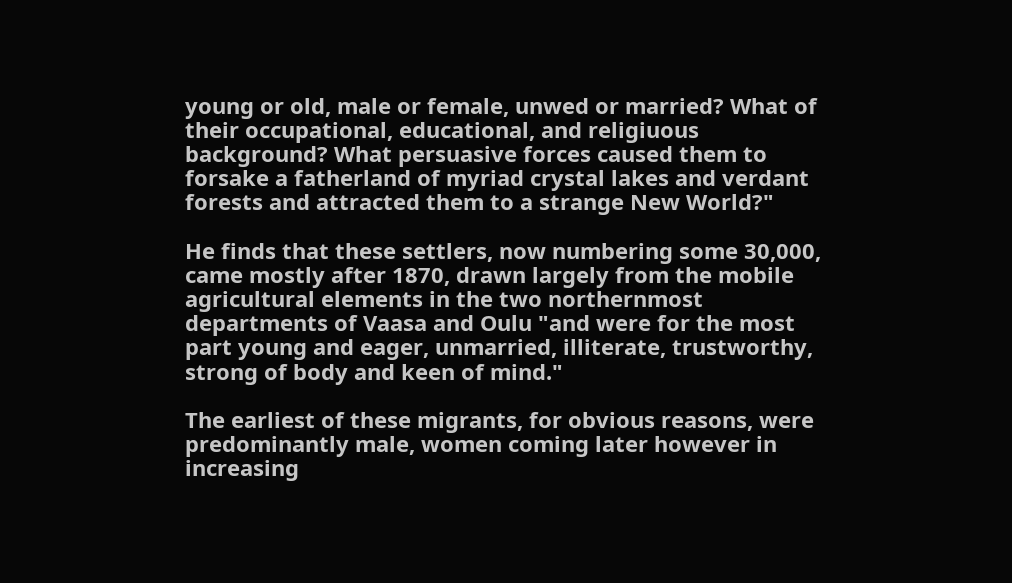young or old, male or female, unwed or married? What of their occupational, educational, and religiuous background? What persuasive forces caused them to forsake a fatherland of myriad crystal lakes and verdant forests and attracted them to a strange New World?"

He finds that these settlers, now numbering some 30,000, came mostly after 1870, drawn largely from the mobile agricultural elements in the two northernmost departments of Vaasa and Oulu "and were for the most part young and eager, unmarried, illiterate, trustworthy, strong of body and keen of mind."

The earliest of these migrants, for obvious reasons, were predominantly male, women coming later however in increasing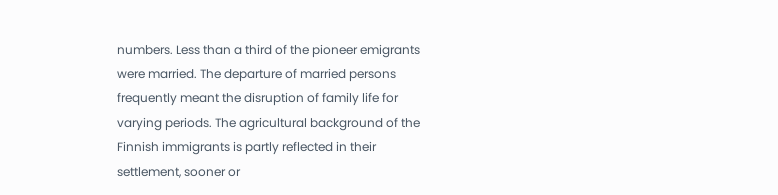numbers. Less than a third of the pioneer emigrants were married. The departure of married persons frequently meant the disruption of family life for varying periods. The agricultural background of the Finnish immigrants is partly reflected in their settlement, sooner or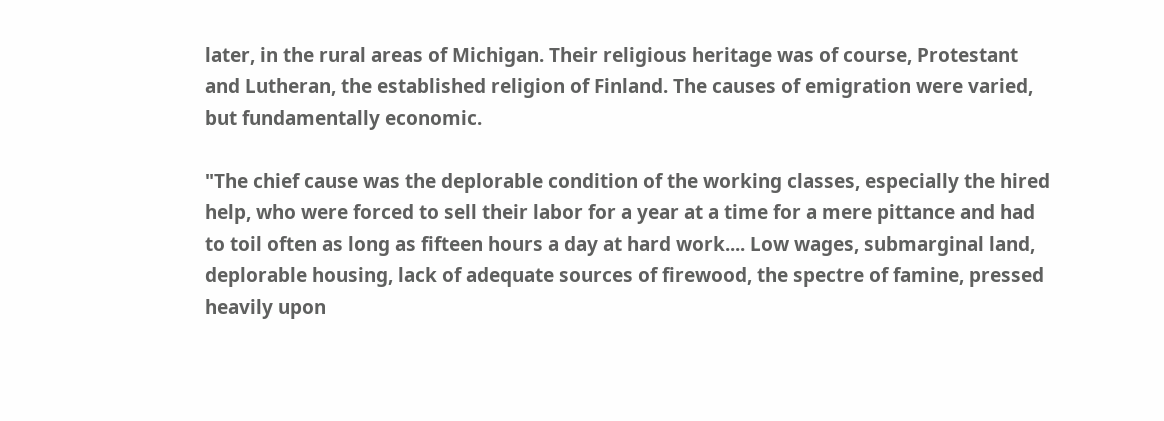later, in the rural areas of Michigan. Their religious heritage was of course, Protestant and Lutheran, the established religion of Finland. The causes of emigration were varied, but fundamentally economic.

"The chief cause was the deplorable condition of the working classes, especially the hired help, who were forced to sell their labor for a year at a time for a mere pittance and had to toil often as long as fifteen hours a day at hard work.... Low wages, submarginal land, deplorable housing, lack of adequate sources of firewood, the spectre of famine, pressed heavily upon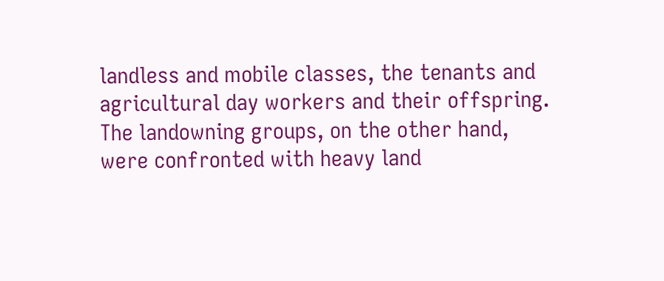landless and mobile classes, the tenants and agricultural day workers and their offspring. The landowning groups, on the other hand, were confronted with heavy land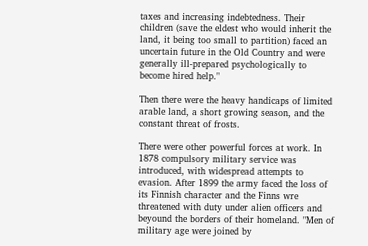taxes and increasing indebtedness. Their children (save the eldest who would inherit the land, it being too small to partition) faced an uncertain future in the Old Country and were generally ill-prepared psychologically to become hired help."

Then there were the heavy handicaps of limited arable land, a short growing season, and the constant threat of frosts.

There were other powerful forces at work. In 1878 compulsory military service was introduced, with widespread attempts to evasion. After 1899 the army faced the loss of its Finnish character and the Finns wre threatened with duty under alien officers and beyound the borders of their homeland. "Men of military age were joined by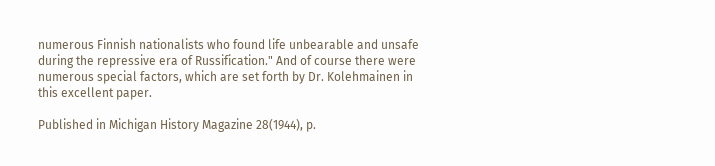numerous Finnish nationalists who found life unbearable and unsafe during the repressive era of Russification." And of course there were numerous special factors, which are set forth by Dr. Kolehmainen in this excellent paper.

Published in Michigan History Magazine 28(1944), p.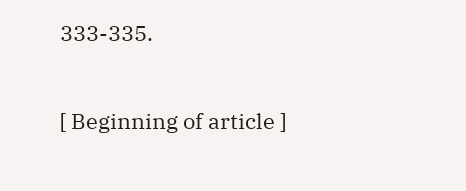333-335.

[ Beginning of article ]